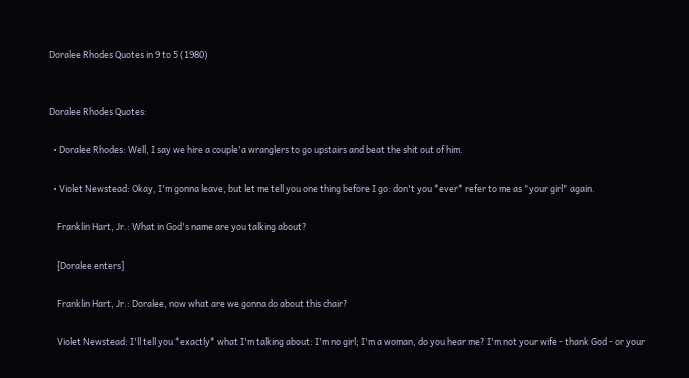Doralee Rhodes Quotes in 9 to 5 (1980)


Doralee Rhodes Quotes:

  • Doralee Rhodes: Well, I say we hire a couple'a wranglers to go upstairs and beat the shit out of him.

  • Violet Newstead: Okay, I'm gonna leave, but let me tell you one thing before I go: don't you *ever* refer to me as "your girl" again.

    Franklin Hart, Jr.: What in God's name are you talking about?

    [Doralee enters]

    Franklin Hart, Jr.: Doralee, now what are we gonna do about this chair?

    Violet Newstead: I'll tell you *exactly* what I'm talking about: I'm no girl; I'm a woman, do you hear me? I'm not your wife - thank God - or your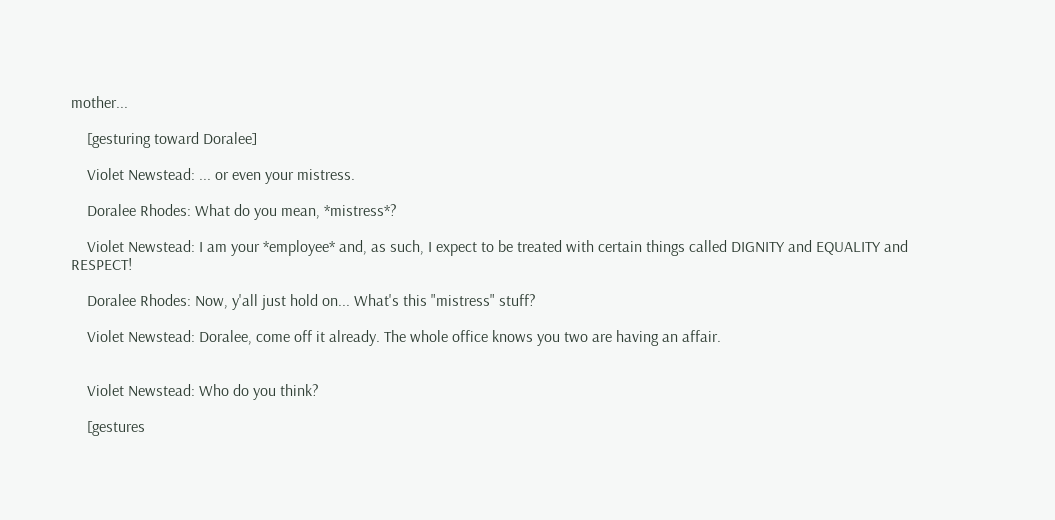mother...

    [gesturing toward Doralee]

    Violet Newstead: ... or even your mistress.

    Doralee Rhodes: What do you mean, *mistress*?

    Violet Newstead: I am your *employee* and, as such, I expect to be treated with certain things called DIGNITY and EQUALITY and RESPECT!

    Doralee Rhodes: Now, y'all just hold on... What's this "mistress" stuff?

    Violet Newstead: Doralee, come off it already. The whole office knows you two are having an affair.


    Violet Newstead: Who do you think?

    [gestures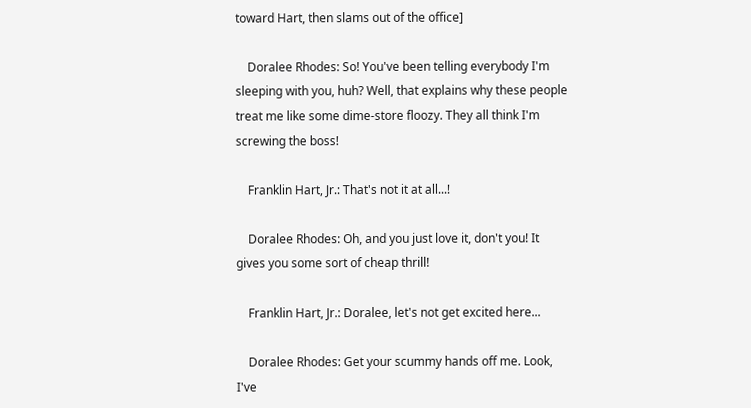toward Hart, then slams out of the office]

    Doralee Rhodes: So! You've been telling everybody I'm sleeping with you, huh? Well, that explains why these people treat me like some dime-store floozy. They all think I'm screwing the boss!

    Franklin Hart, Jr.: That's not it at all...!

    Doralee Rhodes: Oh, and you just love it, don't you! It gives you some sort of cheap thrill!

    Franklin Hart, Jr.: Doralee, let's not get excited here...

    Doralee Rhodes: Get your scummy hands off me. Look, I've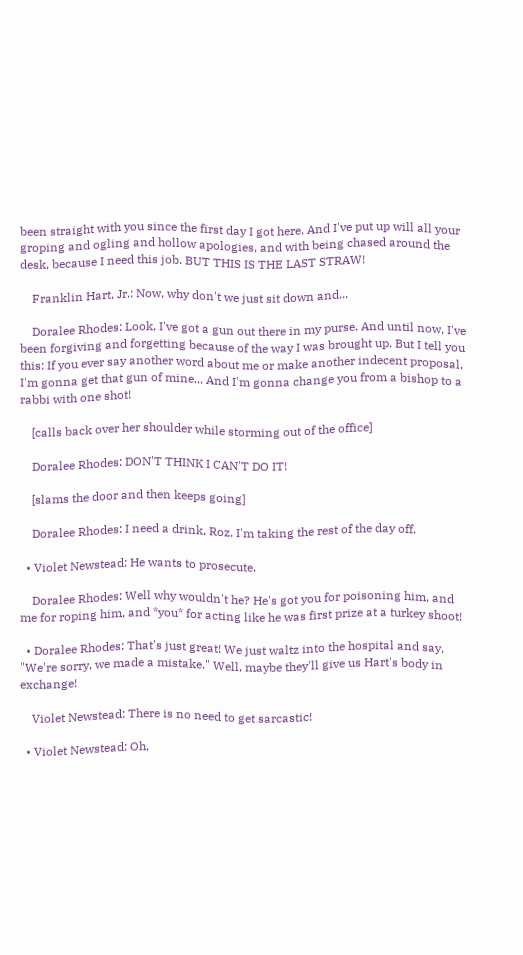been straight with you since the first day I got here. And I've put up will all your groping and ogling and hollow apologies, and with being chased around the desk, because I need this job. BUT THIS IS THE LAST STRAW!

    Franklin Hart, Jr.: Now, why don't we just sit down and...

    Doralee Rhodes: Look, I've got a gun out there in my purse. And until now, I've been forgiving and forgetting because of the way I was brought up. But I tell you this: If you ever say another word about me or make another indecent proposal, I'm gonna get that gun of mine... And I'm gonna change you from a bishop to a rabbi with one shot!

    [calls back over her shoulder while storming out of the office]

    Doralee Rhodes: DON'T THINK I CAN'T DO IT!

    [slams the door and then keeps going]

    Doralee Rhodes: I need a drink, Roz. I'm taking the rest of the day off.

  • Violet Newstead: He wants to prosecute.

    Doralee Rhodes: Well why wouldn't he? He's got you for poisoning him, and me for roping him, and *you* for acting like he was first prize at a turkey shoot!

  • Doralee Rhodes: That's just great! We just waltz into the hospital and say, "We're sorry, we made a mistake." Well, maybe they'll give us Hart's body in exchange!

    Violet Newstead: There is no need to get sarcastic!

  • Violet Newstead: Oh,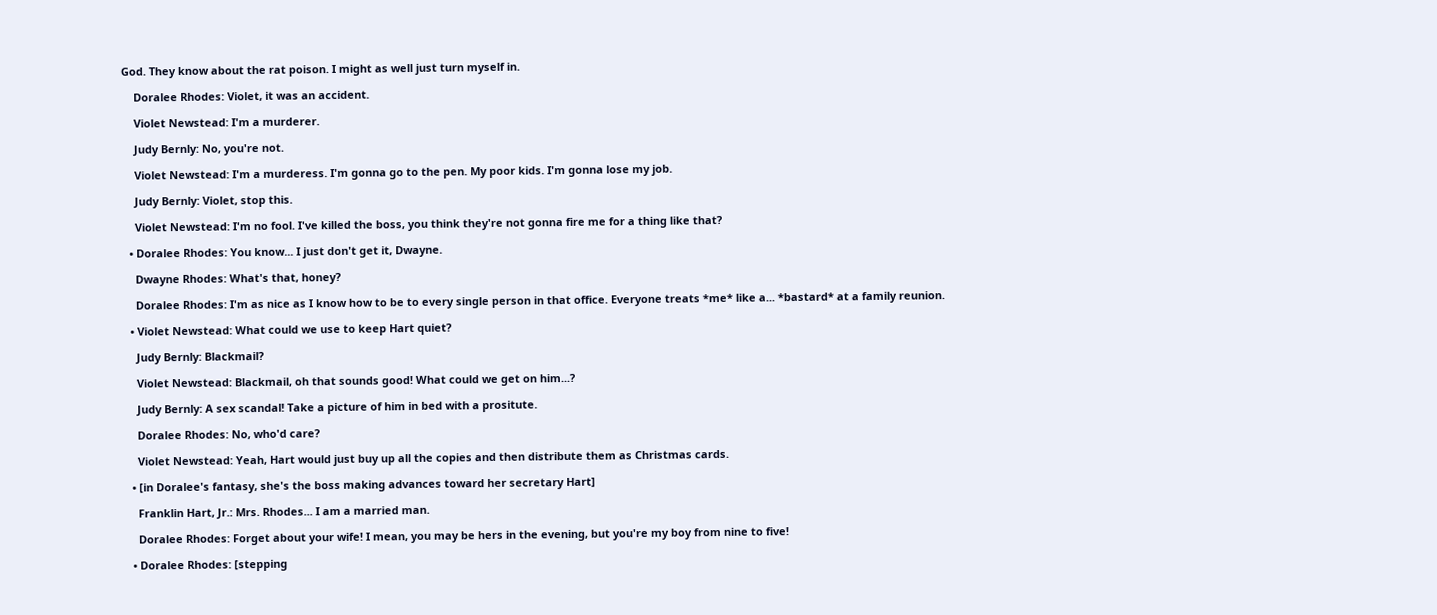God. They know about the rat poison. I might as well just turn myself in.

    Doralee Rhodes: Violet, it was an accident.

    Violet Newstead: I'm a murderer.

    Judy Bernly: No, you're not.

    Violet Newstead: I'm a murderess. I'm gonna go to the pen. My poor kids. I'm gonna lose my job.

    Judy Bernly: Violet, stop this.

    Violet Newstead: I'm no fool. I've killed the boss, you think they're not gonna fire me for a thing like that?

  • Doralee Rhodes: You know... I just don't get it, Dwayne.

    Dwayne Rhodes: What's that, honey?

    Doralee Rhodes: I'm as nice as I know how to be to every single person in that office. Everyone treats *me* like a... *bastard* at a family reunion.

  • Violet Newstead: What could we use to keep Hart quiet?

    Judy Bernly: Blackmail?

    Violet Newstead: Blackmail, oh that sounds good! What could we get on him...?

    Judy Bernly: A sex scandal! Take a picture of him in bed with a prositute.

    Doralee Rhodes: No, who'd care?

    Violet Newstead: Yeah, Hart would just buy up all the copies and then distribute them as Christmas cards.

  • [in Doralee's fantasy, she's the boss making advances toward her secretary Hart]

    Franklin Hart, Jr.: Mrs. Rhodes... I am a married man.

    Doralee Rhodes: Forget about your wife! I mean, you may be hers in the evening, but you're my boy from nine to five!

  • Doralee Rhodes: [stepping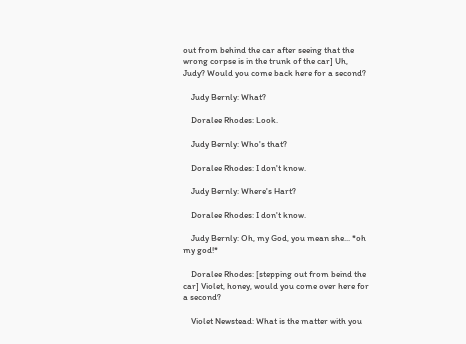out from behind the car after seeing that the wrong corpse is in the trunk of the car] Uh, Judy? Would you come back here for a second?

    Judy Bernly: What?

    Doralee Rhodes: Look.

    Judy Bernly: Who's that?

    Doralee Rhodes: I don't know.

    Judy Bernly: Where's Hart?

    Doralee Rhodes: I don't know.

    Judy Bernly: Oh, my God, you mean she... *oh my god!*

    Doralee Rhodes: [stepping out from beind the car] Violet, honey, would you come over here for a second?

    Violet Newstead: What is the matter with you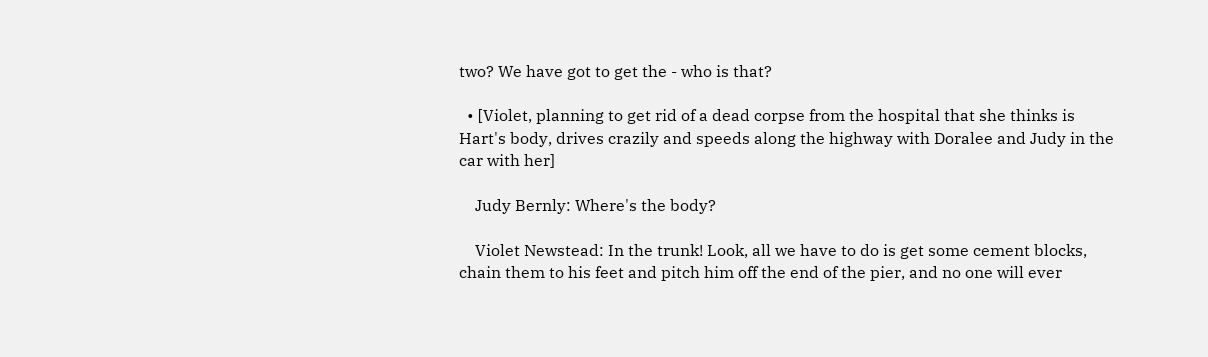two? We have got to get the - who is that?

  • [Violet, planning to get rid of a dead corpse from the hospital that she thinks is Hart's body, drives crazily and speeds along the highway with Doralee and Judy in the car with her]

    Judy Bernly: Where's the body?

    Violet Newstead: In the trunk! Look, all we have to do is get some cement blocks, chain them to his feet and pitch him off the end of the pier, and no one will ever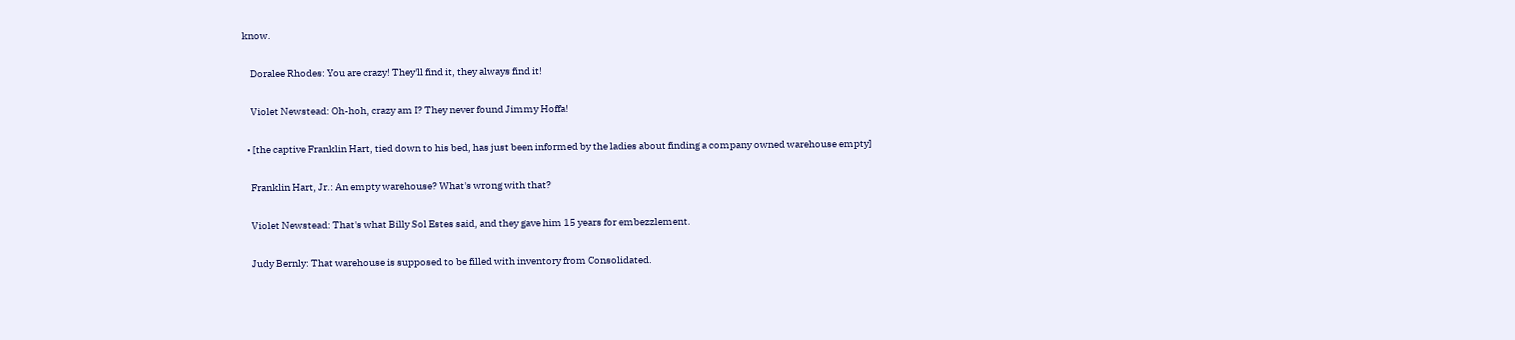know.

    Doralee Rhodes: You are crazy! They'll find it, they always find it!

    Violet Newstead: Oh-hoh, crazy am I? They never found Jimmy Hoffa!

  • [the captive Franklin Hart, tied down to his bed, has just been informed by the ladies about finding a company owned warehouse empty]

    Franklin Hart, Jr.: An empty warehouse? What's wrong with that?

    Violet Newstead: That's what Billy Sol Estes said, and they gave him 15 years for embezzlement.

    Judy Bernly: That warehouse is supposed to be filled with inventory from Consolidated.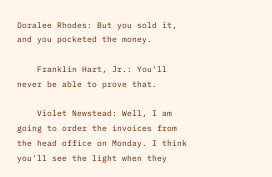Doralee Rhodes: But you sold it, and you pocketed the money.

    Franklin Hart, Jr.: You'll never be able to prove that.

    Violet Newstead: Well, I am going to order the invoices from the head office on Monday. I think you'll see the light when they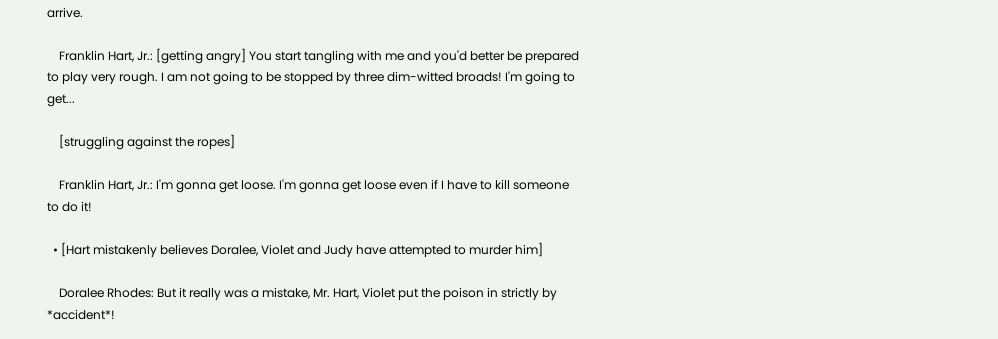arrive.

    Franklin Hart, Jr.: [getting angry] You start tangling with me and you'd better be prepared to play very rough. I am not going to be stopped by three dim-witted broads! I'm going to get...

    [struggling against the ropes]

    Franklin Hart, Jr.: I'm gonna get loose. I'm gonna get loose even if I have to kill someone to do it!

  • [Hart mistakenly believes Doralee, Violet and Judy have attempted to murder him]

    Doralee Rhodes: But it really was a mistake, Mr. Hart, Violet put the poison in strictly by *accident*!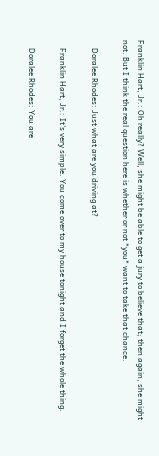Franklin Hart, Jr.: Oh really? Well, she might be able to get a jury to believe that; then again, she might not. But I think the real question here is whether or not *you* want to take that chance.

    Doralee Rhodes: Just what are you driving at?

    Franklin Hart, Jr.: It's very simple. You come over to my house tonight and I forget the whole thing.

    Doralee Rhodes: You are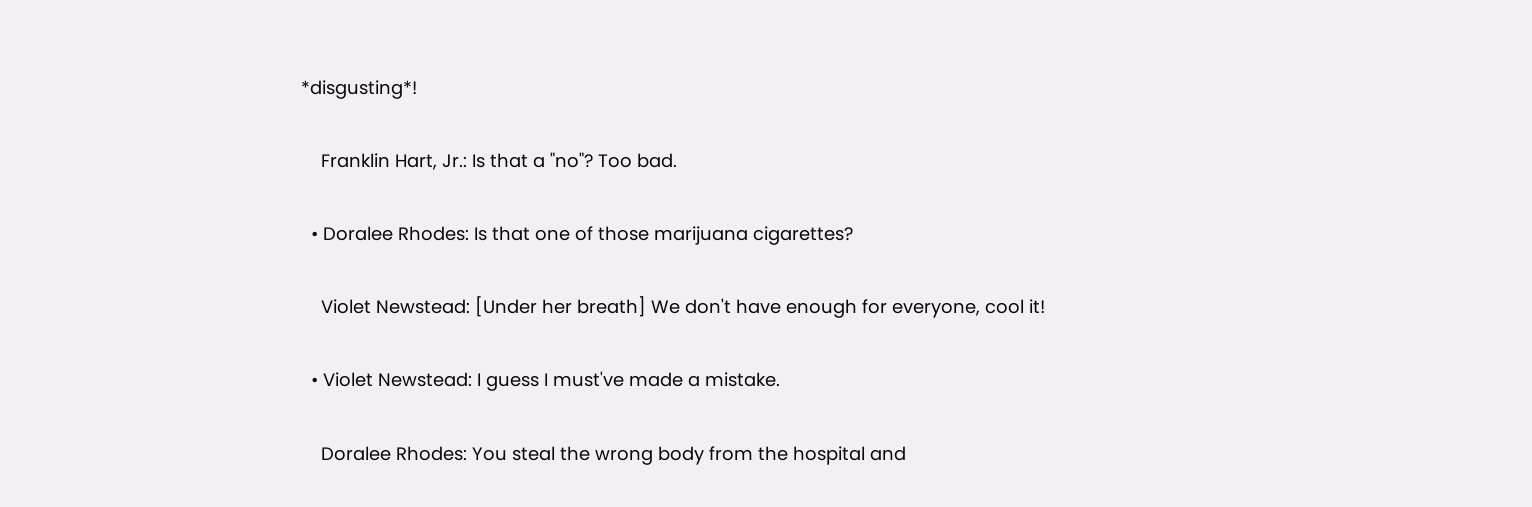*disgusting*!

    Franklin Hart, Jr.: Is that a "no"? Too bad.

  • Doralee Rhodes: Is that one of those marijuana cigarettes?

    Violet Newstead: [Under her breath] We don't have enough for everyone, cool it!

  • Violet Newstead: I guess I must've made a mistake.

    Doralee Rhodes: You steal the wrong body from the hospital and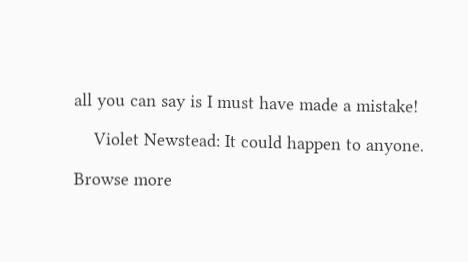all you can say is I must have made a mistake!

    Violet Newstead: It could happen to anyone.

Browse more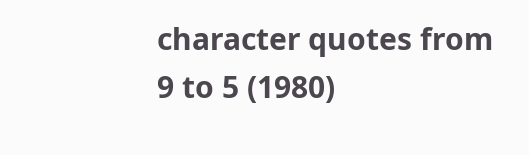character quotes from 9 to 5 (1980)